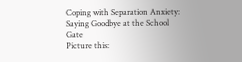Coping with Separation Anxiety: Saying Goodbye at the School Gate
Picture this: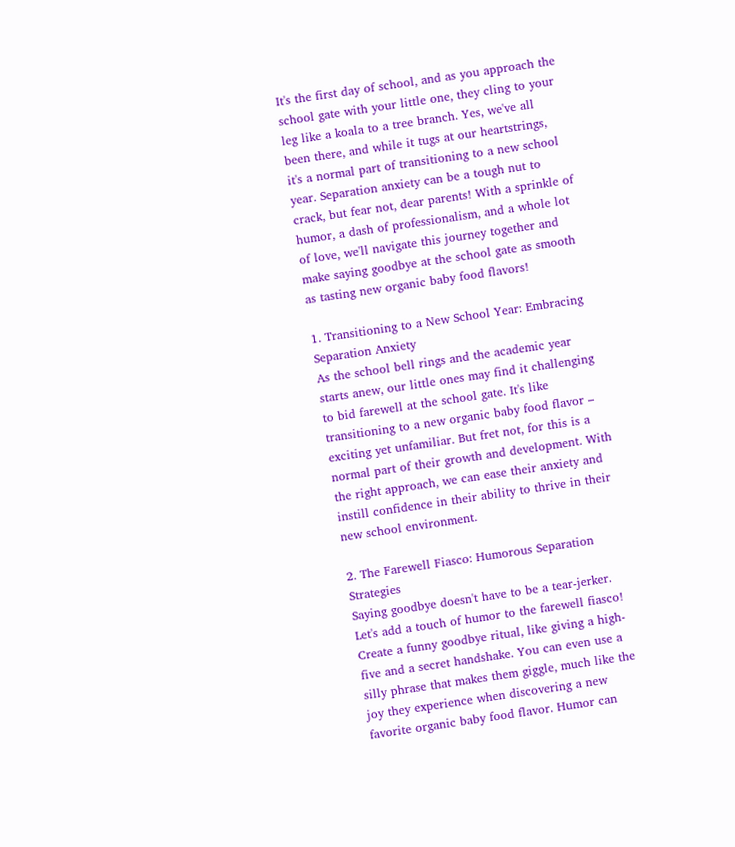It's the first day of school, and as you approach the school gate with your little one, they cling to your leg like a koala to a tree branch. Yes, we've all been there, and while it tugs at our heartstrings, it's a normal part of transitioning to a new school year. Separation anxiety can be a tough nut to crack, but fear not, dear parents! With a sprinkle of humor, a dash of professionalism, and a whole lot of love, we'll navigate this journey together and make saying goodbye at the school gate as smooth as tasting new organic baby food flavors!

1. Transitioning to a New School Year: Embracing Separation Anxiety
As the school bell rings and the academic year starts anew, our little ones may find it challenging to bid farewell at the school gate. It's like transitioning to a new organic baby food flavor – exciting yet unfamiliar. But fret not, for this is a normal part of their growth and development. With the right approach, we can ease their anxiety and instill confidence in their ability to thrive in their new school environment.

2. The Farewell Fiasco: Humorous Separation Strategies
Saying goodbye doesn't have to be a tear-jerker. Let's add a touch of humor to the farewell fiasco! Create a funny goodbye ritual, like giving a high-five and a secret handshake. You can even use a silly phrase that makes them giggle, much like the joy they experience when discovering a new favorite organic baby food flavor. Humor can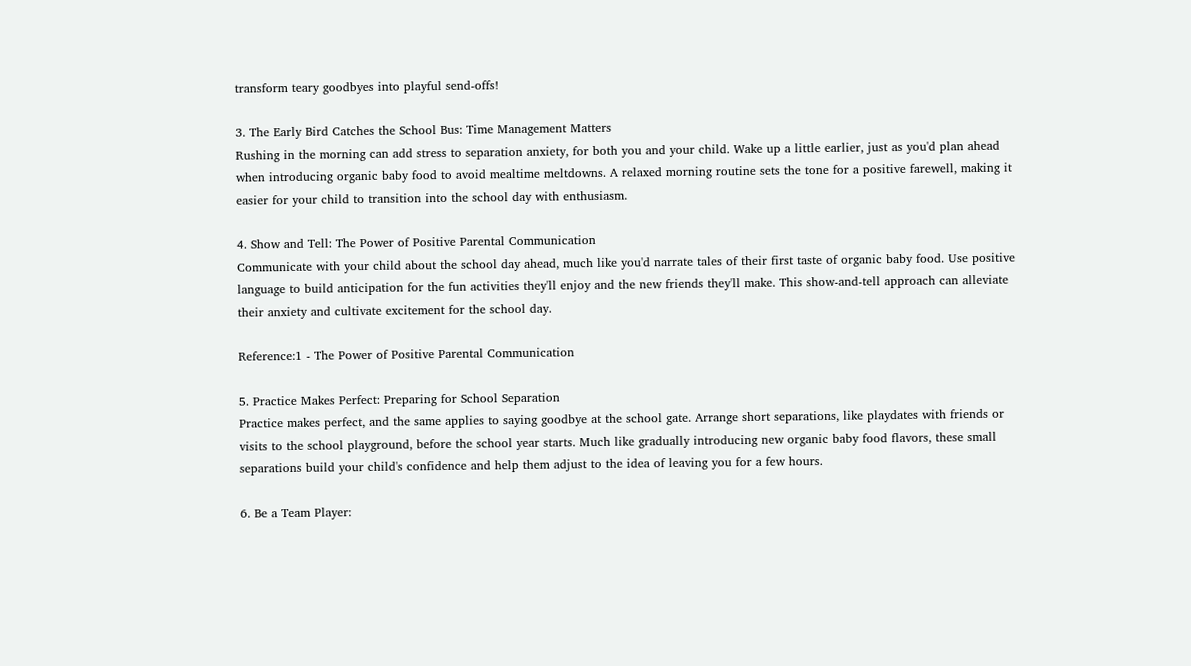transform teary goodbyes into playful send-offs!

3. The Early Bird Catches the School Bus: Time Management Matters
Rushing in the morning can add stress to separation anxiety, for both you and your child. Wake up a little earlier, just as you'd plan ahead when introducing organic baby food to avoid mealtime meltdowns. A relaxed morning routine sets the tone for a positive farewell, making it easier for your child to transition into the school day with enthusiasm.

4. Show and Tell: The Power of Positive Parental Communication
Communicate with your child about the school day ahead, much like you'd narrate tales of their first taste of organic baby food. Use positive language to build anticipation for the fun activities they'll enjoy and the new friends they'll make. This show-and-tell approach can alleviate their anxiety and cultivate excitement for the school day.

Reference:1 - The Power of Positive Parental Communication

5. Practice Makes Perfect: Preparing for School Separation
Practice makes perfect, and the same applies to saying goodbye at the school gate. Arrange short separations, like playdates with friends or visits to the school playground, before the school year starts. Much like gradually introducing new organic baby food flavors, these small separations build your child's confidence and help them adjust to the idea of leaving you for a few hours.

6. Be a Team Player: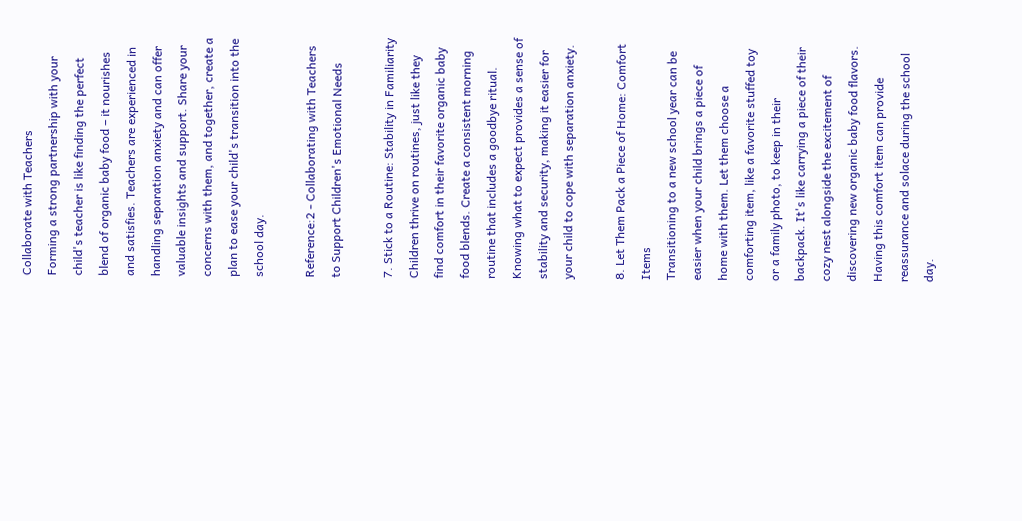Collaborate with Teachers
Forming a strong partnership with your child's teacher is like finding the perfect blend of organic baby food – it nourishes and satisfies. Teachers are experienced in handling separation anxiety and can offer valuable insights and support. Share your concerns with them, and together, create a plan to ease your child's transition into the school day.

Reference:2 - Collaborating with Teachers to Support Children's Emotional Needs

7. Stick to a Routine: Stability in Familiarity
Children thrive on routines, just like they find comfort in their favorite organic baby food blends. Create a consistent morning routine that includes a goodbye ritual. Knowing what to expect provides a sense of stability and security, making it easier for your child to cope with separation anxiety.

8. Let Them Pack a Piece of Home: Comfort Items
Transitioning to a new school year can be easier when your child brings a piece of home with them. Let them choose a comforting item, like a favorite stuffed toy or a family photo, to keep in their backpack. It's like carrying a piece of their cozy nest alongside the excitement of discovering new organic baby food flavors. Having this comfort item can provide reassurance and solace during the school day.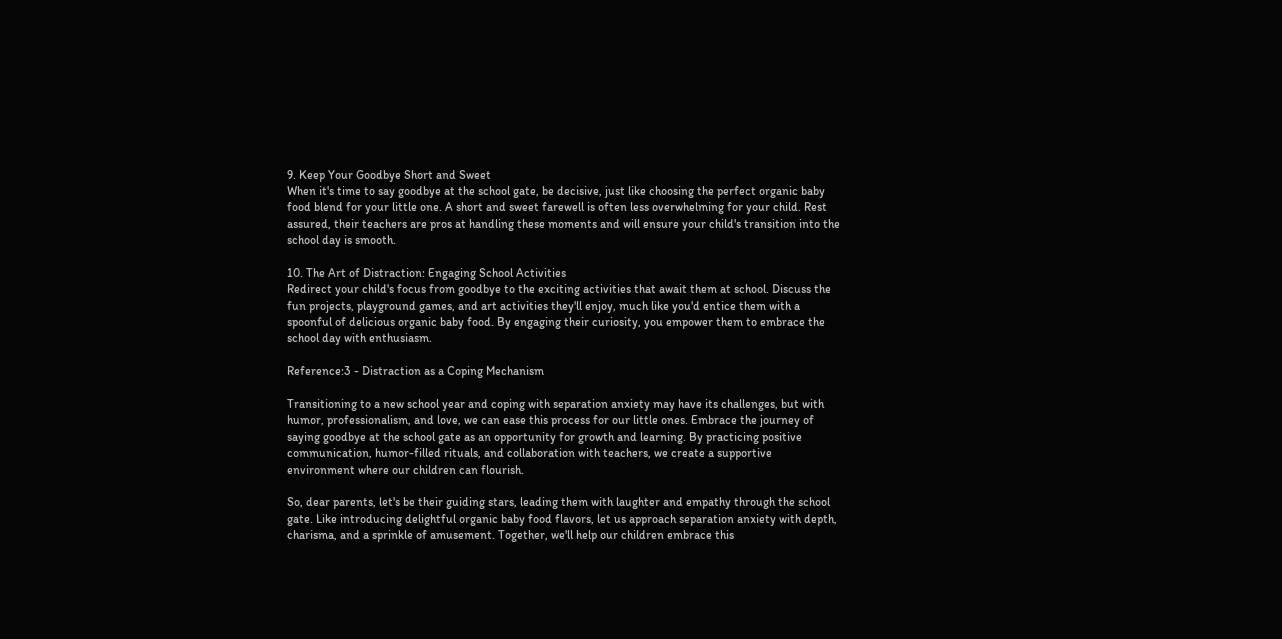9. Keep Your Goodbye Short and Sweet
When it's time to say goodbye at the school gate, be decisive, just like choosing the perfect organic baby food blend for your little one. A short and sweet farewell is often less overwhelming for your child. Rest assured, their teachers are pros at handling these moments and will ensure your child's transition into the school day is smooth.

10. The Art of Distraction: Engaging School Activities
Redirect your child's focus from goodbye to the exciting activities that await them at school. Discuss the fun projects, playground games, and art activities they'll enjoy, much like you'd entice them with a spoonful of delicious organic baby food. By engaging their curiosity, you empower them to embrace the school day with enthusiasm.

Reference:3 - Distraction as a Coping Mechanism

Transitioning to a new school year and coping with separation anxiety may have its challenges, but with humor, professionalism, and love, we can ease this process for our little ones. Embrace the journey of saying goodbye at the school gate as an opportunity for growth and learning. By practicing positive communication, humor-filled rituals, and collaboration with teachers, we create a supportive environment where our children can flourish.

So, dear parents, let's be their guiding stars, leading them with laughter and empathy through the school gate. Like introducing delightful organic baby food flavors, let us approach separation anxiety with depth, charisma, and a sprinkle of amusement. Together, we'll help our children embrace this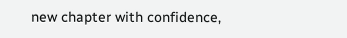new chapter with confidence,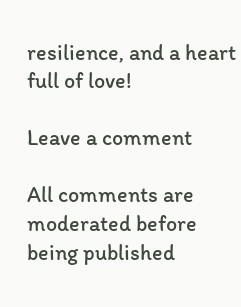resilience, and a heart full of love!

Leave a comment

All comments are moderated before being published